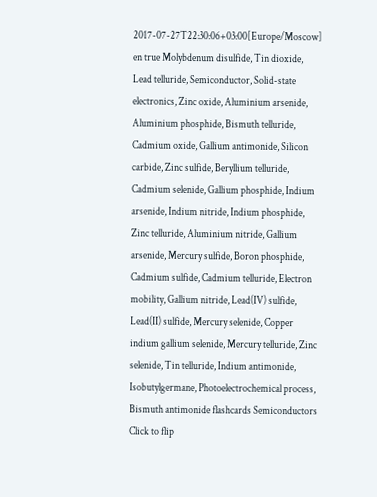2017-07-27T22:30:06+03:00[Europe/Moscow] en true Molybdenum disulfide, Tin dioxide, Lead telluride, Semiconductor, Solid-state electronics, Zinc oxide, Aluminium arsenide, Aluminium phosphide, Bismuth telluride, Cadmium oxide, Gallium antimonide, Silicon carbide, Zinc sulfide, Beryllium telluride, Cadmium selenide, Gallium phosphide, Indium arsenide, Indium nitride, Indium phosphide, Zinc telluride, Aluminium nitride, Gallium arsenide, Mercury sulfide, Boron phosphide, Cadmium sulfide, Cadmium telluride, Electron mobility, Gallium nitride, Lead(IV) sulfide, Lead(II) sulfide, Mercury selenide, Copper indium gallium selenide, Mercury telluride, Zinc selenide, Tin telluride, Indium antimonide, Isobutylgermane, Photoelectrochemical process, Bismuth antimonide flashcards Semiconductors
Click to flip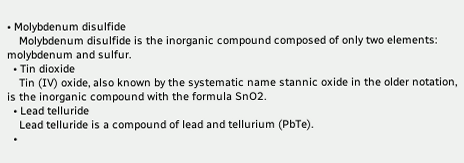• Molybdenum disulfide
    Molybdenum disulfide is the inorganic compound composed of only two elements: molybdenum and sulfur.
  • Tin dioxide
    Tin (IV) oxide, also known by the systematic name stannic oxide in the older notation, is the inorganic compound with the formula SnO2.
  • Lead telluride
    Lead telluride is a compound of lead and tellurium (PbTe).
  •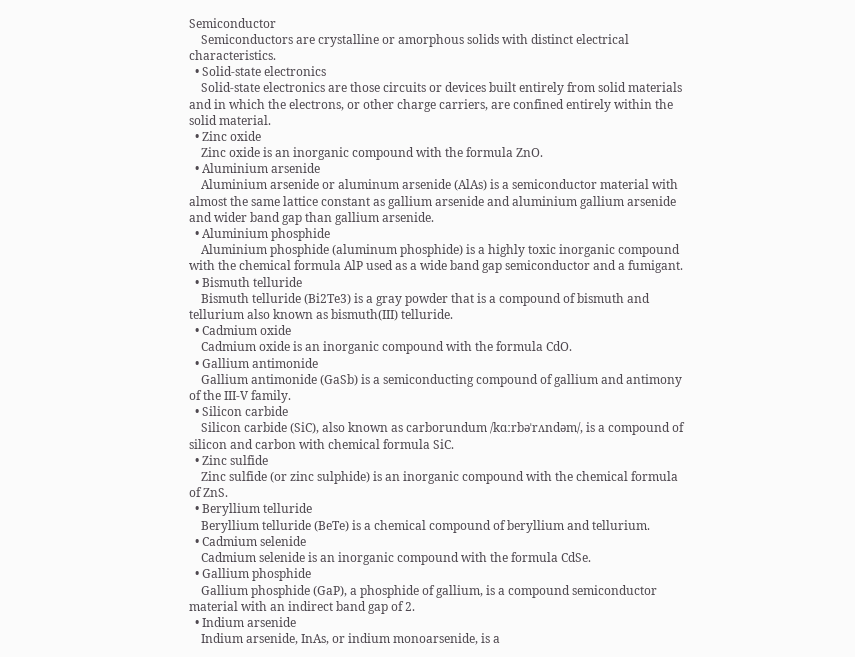Semiconductor
    Semiconductors are crystalline or amorphous solids with distinct electrical characteristics.
  • Solid-state electronics
    Solid-state electronics are those circuits or devices built entirely from solid materials and in which the electrons, or other charge carriers, are confined entirely within the solid material.
  • Zinc oxide
    Zinc oxide is an inorganic compound with the formula ZnO.
  • Aluminium arsenide
    Aluminium arsenide or aluminum arsenide (AlAs) is a semiconductor material with almost the same lattice constant as gallium arsenide and aluminium gallium arsenide and wider band gap than gallium arsenide.
  • Aluminium phosphide
    Aluminium phosphide (aluminum phosphide) is a highly toxic inorganic compound with the chemical formula AlP used as a wide band gap semiconductor and a fumigant.
  • Bismuth telluride
    Bismuth telluride (Bi2Te3) is a gray powder that is a compound of bismuth and tellurium also known as bismuth(III) telluride.
  • Cadmium oxide
    Cadmium oxide is an inorganic compound with the formula CdO.
  • Gallium antimonide
    Gallium antimonide (GaSb) is a semiconducting compound of gallium and antimony of the III-V family.
  • Silicon carbide
    Silicon carbide (SiC), also known as carborundum /kɑːrbəˈrʌndəm/, is a compound of silicon and carbon with chemical formula SiC.
  • Zinc sulfide
    Zinc sulfide (or zinc sulphide) is an inorganic compound with the chemical formula of ZnS.
  • Beryllium telluride
    Beryllium telluride (BeTe) is a chemical compound of beryllium and tellurium.
  • Cadmium selenide
    Cadmium selenide is an inorganic compound with the formula CdSe.
  • Gallium phosphide
    Gallium phosphide (GaP), a phosphide of gallium, is a compound semiconductor material with an indirect band gap of 2.
  • Indium arsenide
    Indium arsenide, InAs, or indium monoarsenide, is a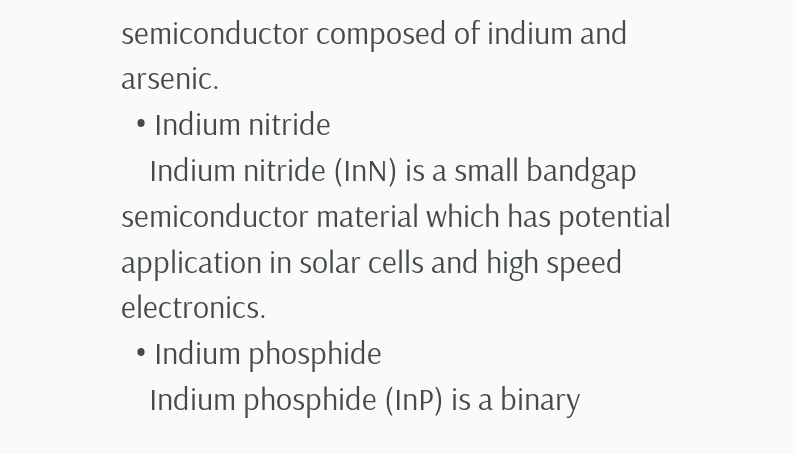semiconductor composed of indium and arsenic.
  • Indium nitride
    Indium nitride (InN) is a small bandgap semiconductor material which has potential application in solar cells and high speed electronics.
  • Indium phosphide
    Indium phosphide (InP) is a binary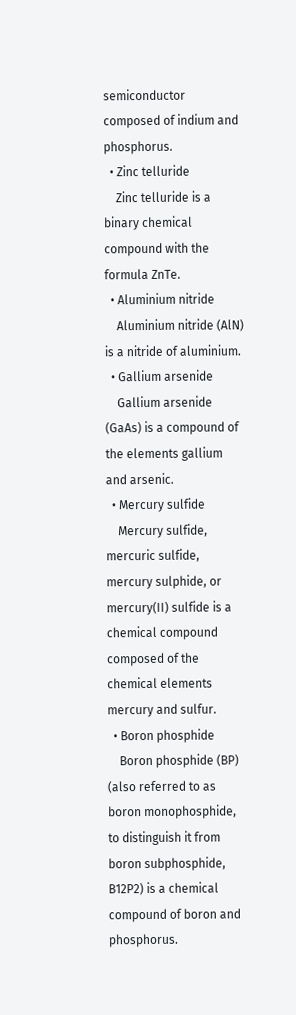semiconductor composed of indium and phosphorus.
  • Zinc telluride
    Zinc telluride is a binary chemical compound with the formula ZnTe.
  • Aluminium nitride
    Aluminium nitride (AlN) is a nitride of aluminium.
  • Gallium arsenide
    Gallium arsenide (GaAs) is a compound of the elements gallium and arsenic.
  • Mercury sulfide
    Mercury sulfide, mercuric sulfide, mercury sulphide, or mercury(II) sulfide is a chemical compound composed of the chemical elements mercury and sulfur.
  • Boron phosphide
    Boron phosphide (BP) (also referred to as boron monophosphide, to distinguish it from boron subphosphide, B12P2) is a chemical compound of boron and phosphorus.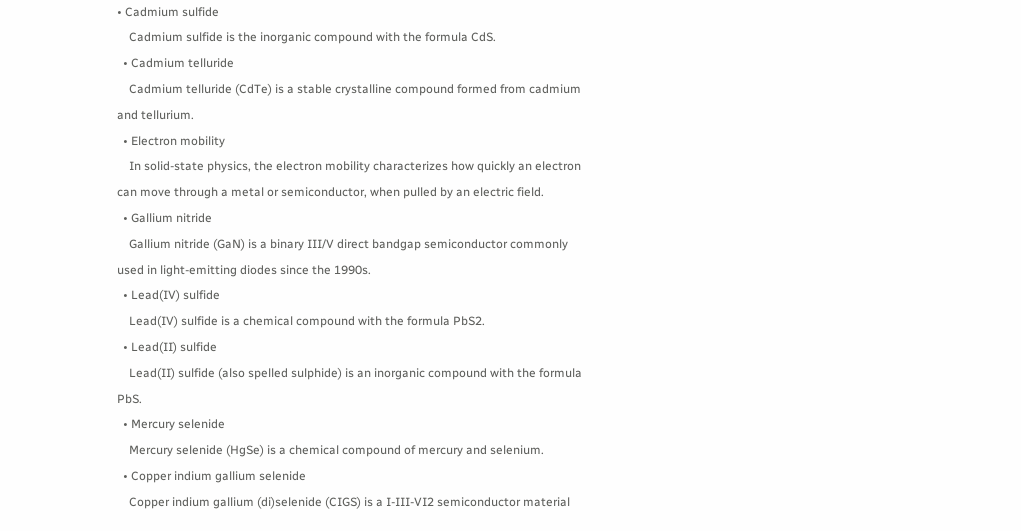• Cadmium sulfide
    Cadmium sulfide is the inorganic compound with the formula CdS.
  • Cadmium telluride
    Cadmium telluride (CdTe) is a stable crystalline compound formed from cadmium and tellurium.
  • Electron mobility
    In solid-state physics, the electron mobility characterizes how quickly an electron can move through a metal or semiconductor, when pulled by an electric field.
  • Gallium nitride
    Gallium nitride (GaN) is a binary III/V direct bandgap semiconductor commonly used in light-emitting diodes since the 1990s.
  • Lead(IV) sulfide
    Lead(IV) sulfide is a chemical compound with the formula PbS2.
  • Lead(II) sulfide
    Lead(II) sulfide (also spelled sulphide) is an inorganic compound with the formula PbS.
  • Mercury selenide
    Mercury selenide (HgSe) is a chemical compound of mercury and selenium.
  • Copper indium gallium selenide
    Copper indium gallium (di)selenide (CIGS) is a I-III-VI2 semiconductor material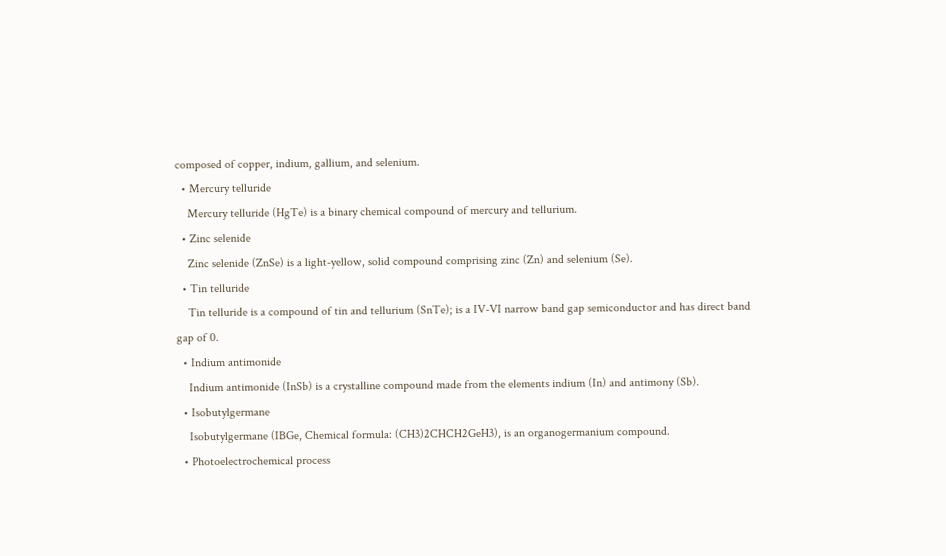composed of copper, indium, gallium, and selenium.
  • Mercury telluride
    Mercury telluride (HgTe) is a binary chemical compound of mercury and tellurium.
  • Zinc selenide
    Zinc selenide (ZnSe) is a light-yellow, solid compound comprising zinc (Zn) and selenium (Se).
  • Tin telluride
    Tin telluride is a compound of tin and tellurium (SnTe); is a IV-VI narrow band gap semiconductor and has direct band gap of 0.
  • Indium antimonide
    Indium antimonide (InSb) is a crystalline compound made from the elements indium (In) and antimony (Sb).
  • Isobutylgermane
    Isobutylgermane (IBGe, Chemical formula: (CH3)2CHCH2GeH3), is an organogermanium compound.
  • Photoelectrochemical process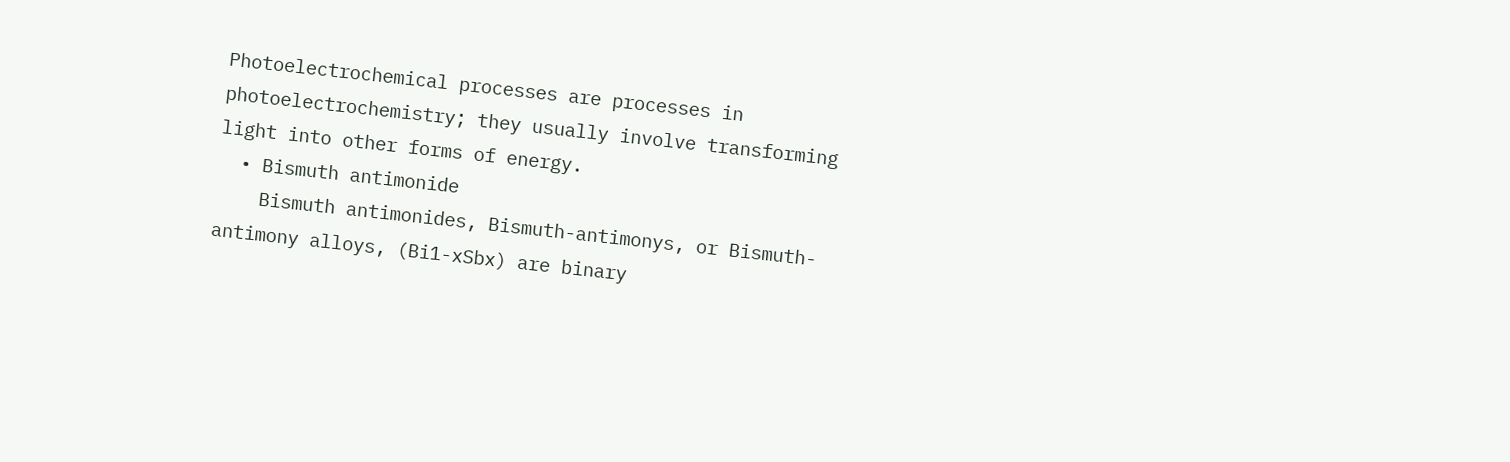Photoelectrochemical processes are processes in photoelectrochemistry; they usually involve transforming light into other forms of energy.
  • Bismuth antimonide
    Bismuth antimonides, Bismuth-antimonys, or Bismuth-antimony alloys, (Bi1-xSbx) are binary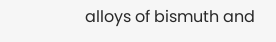alloys of bismuth and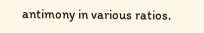antimony in various ratios.